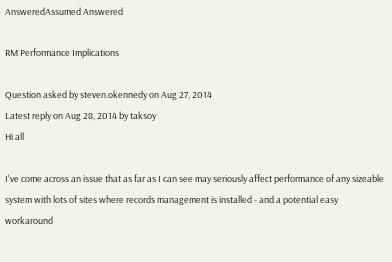AnsweredAssumed Answered

RM Performance Implications

Question asked by steven.okennedy on Aug 27, 2014
Latest reply on Aug 28, 2014 by taksoy
Hi all

I've come across an issue that as far as I can see may seriously affect performance of any sizeable system with lots of sites where records management is installed - and a potential easy workaround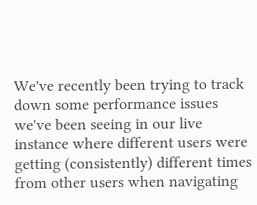We've recently been trying to track down some performance issues we've been seeing in our live instance where different users were getting (consistently) different times from other users when navigating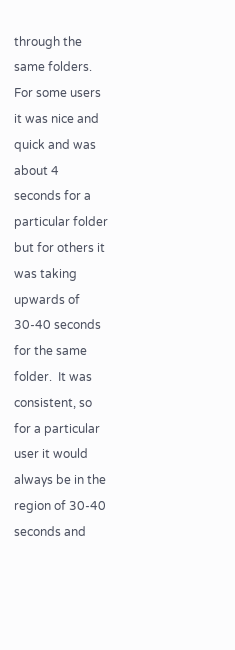through the same folders.  For some users it was nice and quick and was about 4 seconds for a particular folder but for others it was taking upwards of 30-40 seconds for the same folder.  It was consistent, so for a particular user it would always be in the region of 30-40 seconds and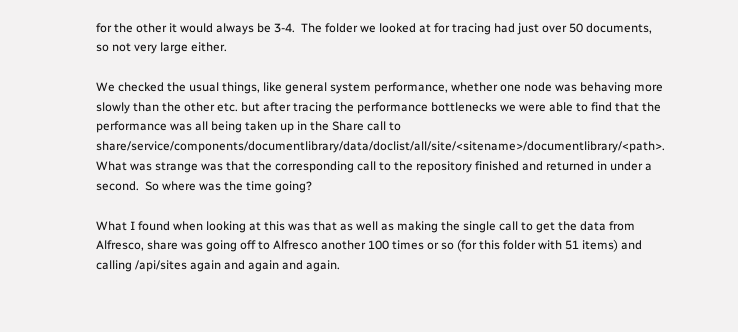for the other it would always be 3-4.  The folder we looked at for tracing had just over 50 documents, so not very large either.

We checked the usual things, like general system performance, whether one node was behaving more slowly than the other etc. but after tracing the performance bottlenecks we were able to find that the performance was all being taken up in the Share call to share/service/components/documentlibrary/data/doclist/all/site/<sitename>/documentlibrary/<path>.  What was strange was that the corresponding call to the repository finished and returned in under a second.  So where was the time going?

What I found when looking at this was that as well as making the single call to get the data from Alfresco, share was going off to Alfresco another 100 times or so (for this folder with 51 items) and calling /api/sites again and again and again.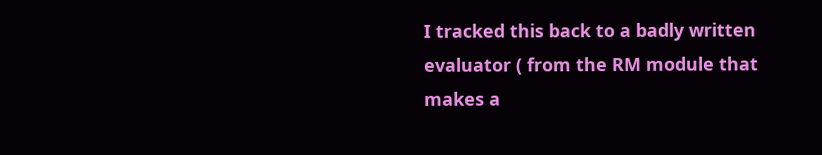I tracked this back to a badly written evaluator ( from the RM module that makes a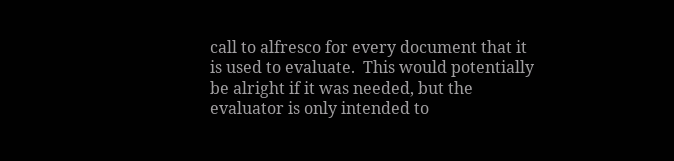call to alfresco for every document that it is used to evaluate.  This would potentially be alright if it was needed, but the evaluator is only intended to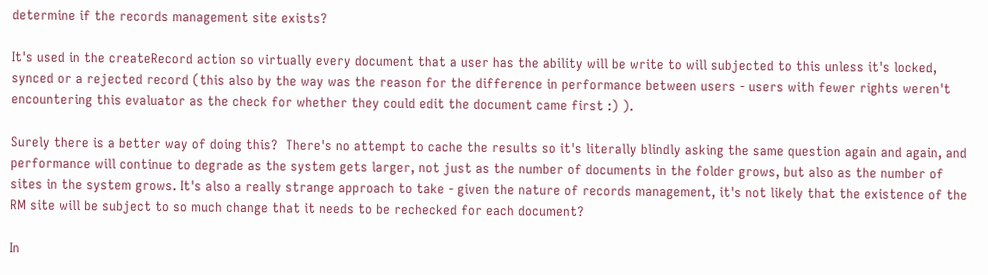determine if the records management site exists?

It's used in the createRecord action so virtually every document that a user has the ability will be write to will subjected to this unless it's locked, synced or a rejected record (this also by the way was the reason for the difference in performance between users - users with fewer rights weren't encountering this evaluator as the check for whether they could edit the document came first :) ).

Surely there is a better way of doing this?  There's no attempt to cache the results so it's literally blindly asking the same question again and again, and performance will continue to degrade as the system gets larger, not just as the number of documents in the folder grows, but also as the number of sites in the system grows. It's also a really strange approach to take - given the nature of records management, it's not likely that the existence of the RM site will be subject to so much change that it needs to be rechecked for each document?

In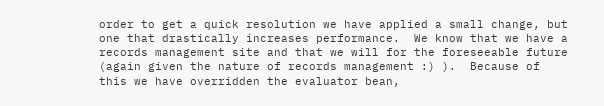order to get a quick resolution we have applied a small change, but one that drastically increases performance.  We know that we have a records management site and that we will for the foreseeable future (again given the nature of records management :) ).  Because of this we have overridden the evaluator bean,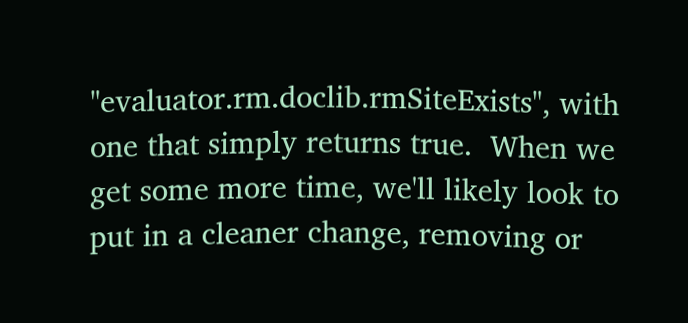"evaluator.rm.doclib.rmSiteExists", with one that simply returns true.  When we get some more time, we'll likely look to put in a cleaner change, removing or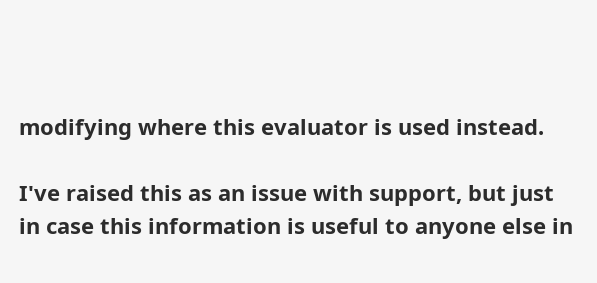modifying where this evaluator is used instead.

I've raised this as an issue with support, but just in case this information is useful to anyone else in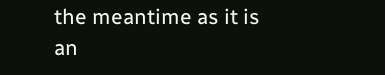the meantime as it is an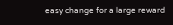easy change for a large reward